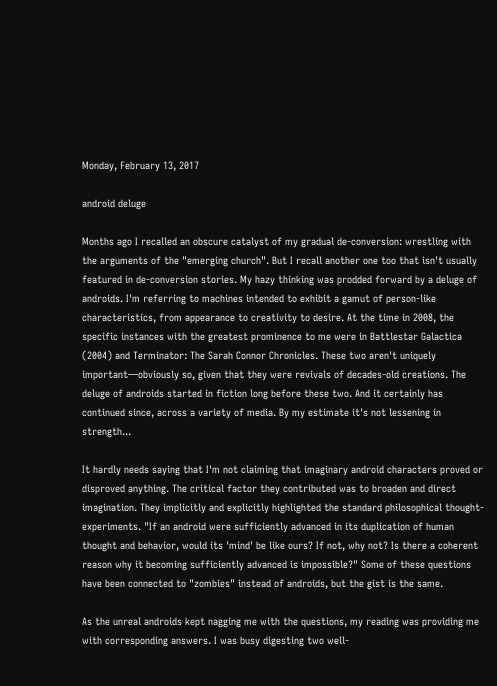Monday, February 13, 2017

android deluge

Months ago I recalled an obscure catalyst of my gradual de-conversion: wrestling with the arguments of the "emerging church". But I recall another one too that isn't usually featured in de-conversion stories. My hazy thinking was prodded forward by a deluge of androids. I'm referring to machines intended to exhibit a gamut of person-like characteristics, from appearance to creativity to desire. At the time in 2008, the specific instances with the greatest prominence to me were in Battlestar Galactica (2004) and Terminator: The Sarah Connor Chronicles. These two aren't uniquely important—obviously so, given that they were revivals of decades-old creations. The deluge of androids started in fiction long before these two. And it certainly has continued since, across a variety of media. By my estimate it's not lessening in strength...

It hardly needs saying that I'm not claiming that imaginary android characters proved or disproved anything. The critical factor they contributed was to broaden and direct imagination. They implicitly and explicitly highlighted the standard philosophical thought-experiments. "If an android were sufficiently advanced in its duplication of human thought and behavior, would its 'mind' be like ours? If not, why not? Is there a coherent reason why it becoming sufficiently advanced is impossible?" Some of these questions have been connected to "zombies" instead of androids, but the gist is the same.

As the unreal androids kept nagging me with the questions, my reading was providing me with corresponding answers. I was busy digesting two well-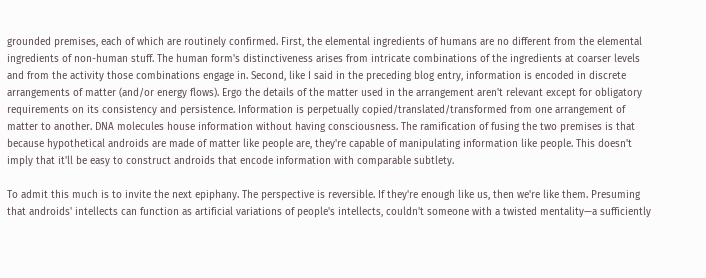grounded premises, each of which are routinely confirmed. First, the elemental ingredients of humans are no different from the elemental ingredients of non-human stuff. The human form's distinctiveness arises from intricate combinations of the ingredients at coarser levels and from the activity those combinations engage in. Second, like I said in the preceding blog entry, information is encoded in discrete arrangements of matter (and/or energy flows). Ergo the details of the matter used in the arrangement aren't relevant except for obligatory requirements on its consistency and persistence. Information is perpetually copied/translated/transformed from one arrangement of matter to another. DNA molecules house information without having consciousness. The ramification of fusing the two premises is that because hypothetical androids are made of matter like people are, they're capable of manipulating information like people. This doesn't imply that it'll be easy to construct androids that encode information with comparable subtlety.

To admit this much is to invite the next epiphany. The perspective is reversible. If they're enough like us, then we're like them. Presuming that androids' intellects can function as artificial variations of people's intellects, couldn't someone with a twisted mentality—a sufficiently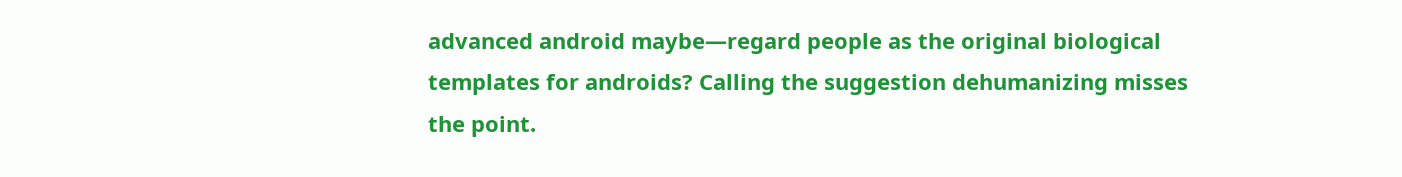advanced android maybe—regard people as the original biological templates for androids? Calling the suggestion dehumanizing misses the point.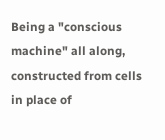Being a "conscious machine" all along, constructed from cells in place of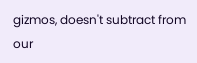gizmos, doesn't subtract from our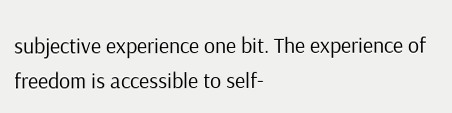subjective experience one bit. The experience of freedom is accessible to self-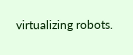virtualizing robots.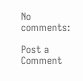No comments:

Post a Comment